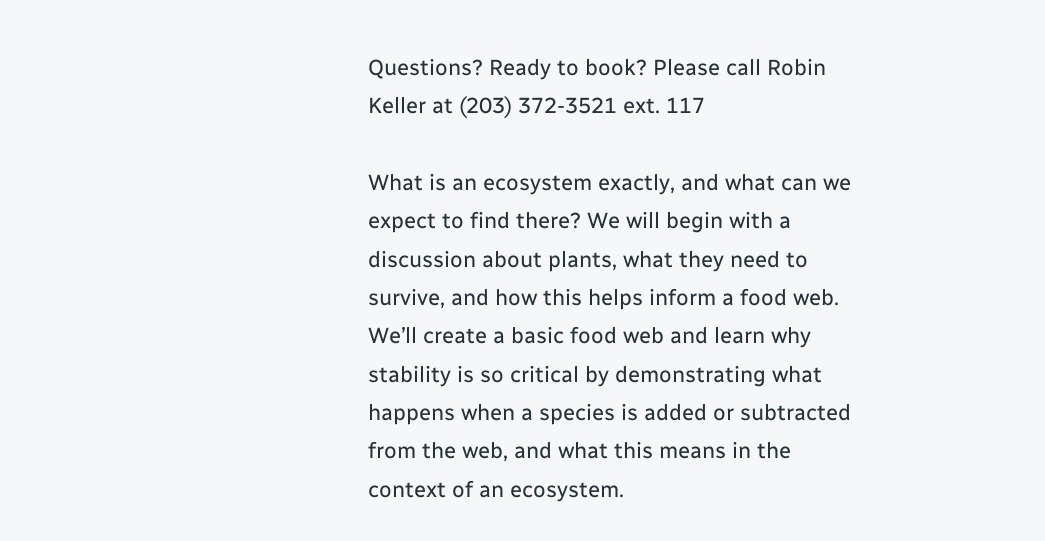Questions? Ready to book? Please call Robin Keller at (203) 372-3521 ext. 117

What is an ecosystem exactly, and what can we expect to find there? We will begin with a discussion about plants, what they need to survive, and how this helps inform a food web. We’ll create a basic food web and learn why stability is so critical by demonstrating what happens when a species is added or subtracted from the web, and what this means in the context of an ecosystem.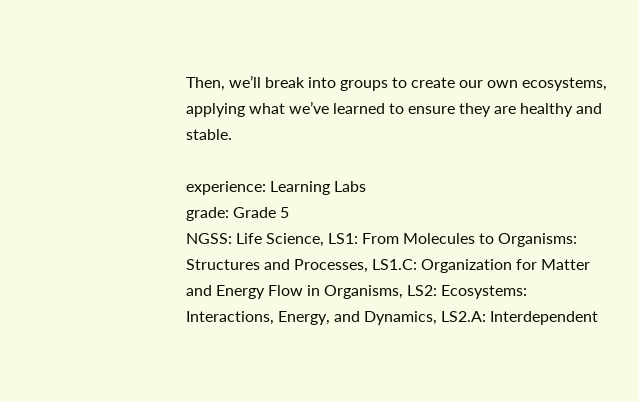Then, we’ll break into groups to create our own ecosystems, applying what we’ve learned to ensure they are healthy and stable.

experience: Learning Labs
grade: Grade 5
NGSS: Life Science, LS1: From Molecules to Organisms: Structures and Processes, LS1.C: Organization for Matter and Energy Flow in Organisms, LS2: Ecosystems: Interactions, Energy, and Dynamics, LS2.A: Interdependent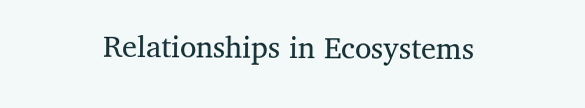Relationships in Ecosystems